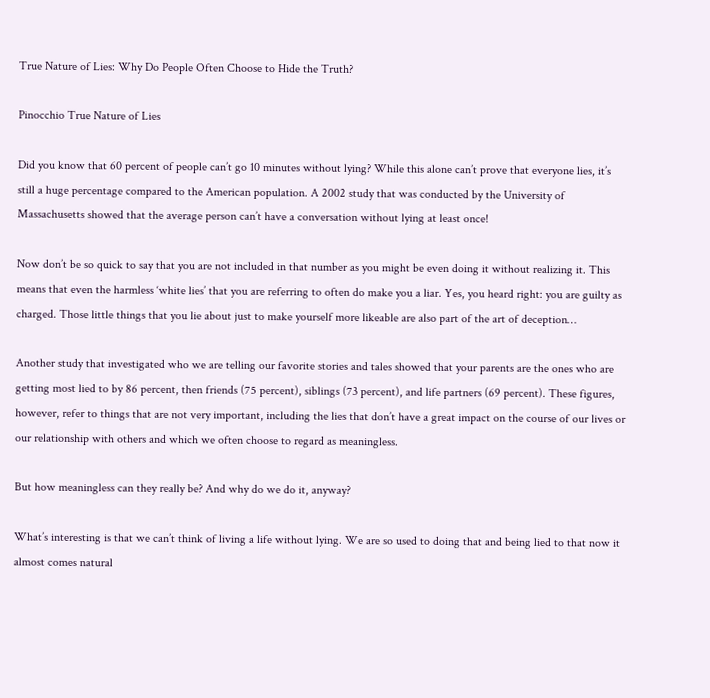True Nature of Lies: Why Do People Often Choose to Hide the Truth?

Pinocchio True Nature of Lies

Did you know that 60 percent of people can’t go 10 minutes without lying? While this alone can’t prove that everyone lies, it’s still a huge percentage compared to the American population. A 2002 study that was conducted by the University of Massachusetts showed that the average person can’t have a conversation without lying at least once!

Now don’t be so quick to say that you are not included in that number as you might be even doing it without realizing it. This means that even the harmless ‘white lies’ that you are referring to often do make you a liar. Yes, you heard right: you are guilty as charged. Those little things that you lie about just to make yourself more likeable are also part of the art of deception…

Another study that investigated who we are telling our favorite stories and tales showed that your parents are the ones who are getting most lied to by 86 percent, then friends (75 percent), siblings (73 percent), and life partners (69 percent). These figures, however, refer to things that are not very important, including the lies that don’t have a great impact on the course of our lives or our relationship with others and which we often choose to regard as meaningless.

But how meaningless can they really be? And why do we do it, anyway?

What’s interesting is that we can’t think of living a life without lying. We are so used to doing that and being lied to that now it almost comes natural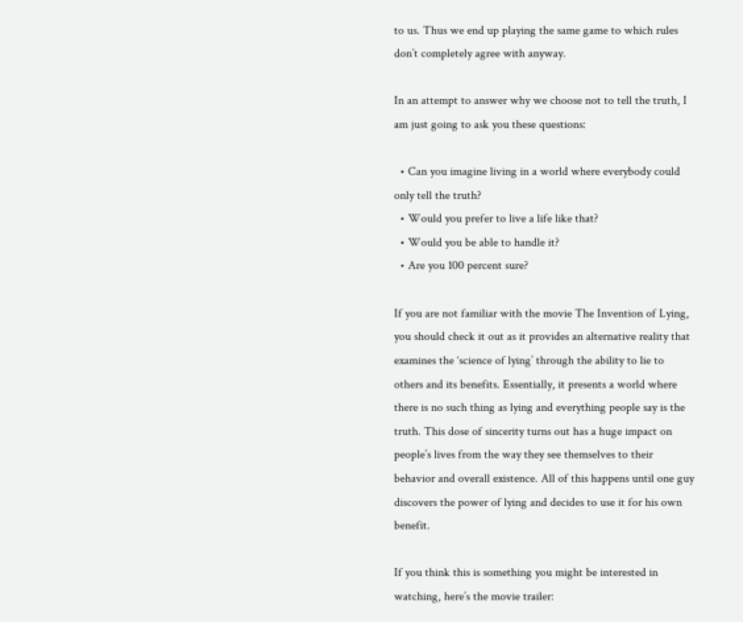to us. Thus we end up playing the same game to which rules don’t completely agree with anyway.

In an attempt to answer why we choose not to tell the truth, I am just going to ask you these questions:

  • Can you imagine living in a world where everybody could only tell the truth?
  • Would you prefer to live a life like that?
  • Would you be able to handle it?
  • Are you 100 percent sure?

If you are not familiar with the movie The Invention of Lying, you should check it out as it provides an alternative reality that examines the ‘science of lying’ through the ability to lie to others and its benefits. Essentially, it presents a world where there is no such thing as lying and everything people say is the truth. This dose of sincerity turns out has a huge impact on people’s lives from the way they see themselves to their behavior and overall existence. All of this happens until one guy discovers the power of lying and decides to use it for his own benefit.

If you think this is something you might be interested in watching, here’s the movie trailer: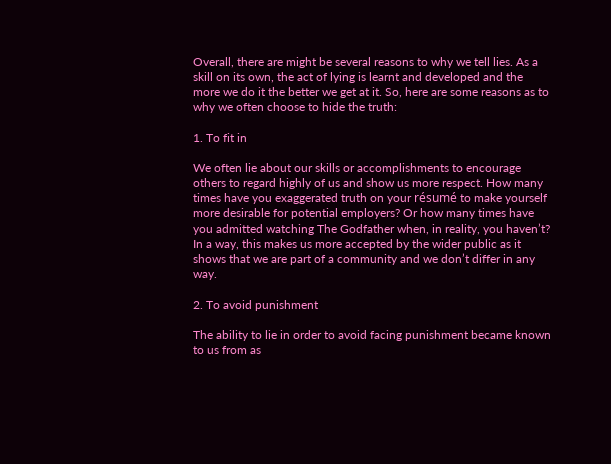Overall, there are might be several reasons to why we tell lies. As a skill on its own, the act of lying is learnt and developed and the more we do it the better we get at it. So, here are some reasons as to why we often choose to hide the truth:

1. To fit in

We often lie about our skills or accomplishments to encourage others to regard highly of us and show us more respect. How many times have you exaggerated truth on your résumé to make yourself more desirable for potential employers? Or how many times have you admitted watching The Godfather when, in reality, you haven’t? In a way, this makes us more accepted by the wider public as it shows that we are part of a community and we don’t differ in any way.

2. To avoid punishment

The ability to lie in order to avoid facing punishment became known to us from as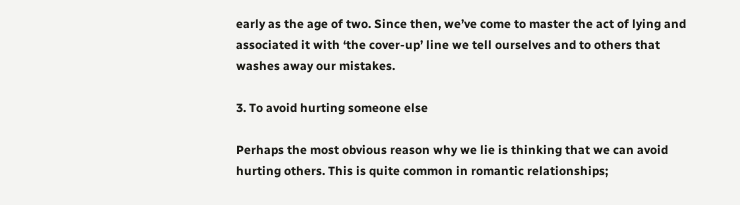early as the age of two. Since then, we’ve come to master the act of lying and associated it with ‘the cover-up’ line we tell ourselves and to others that washes away our mistakes.

3. To avoid hurting someone else

Perhaps the most obvious reason why we lie is thinking that we can avoid hurting others. This is quite common in romantic relationships;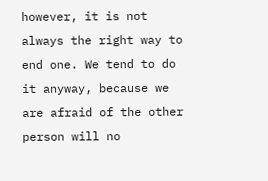however, it is not always the right way to end one. We tend to do it anyway, because we are afraid of the other person will no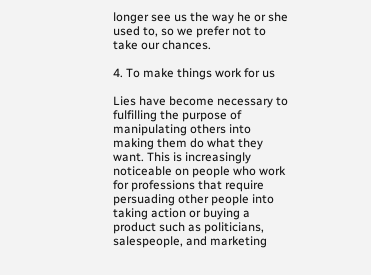longer see us the way he or she used to, so we prefer not to take our chances.

4. To make things work for us

Lies have become necessary to fulfilling the purpose of manipulating others into making them do what they want. This is increasingly noticeable on people who work for professions that require persuading other people into taking action or buying a product such as politicians, salespeople, and marketing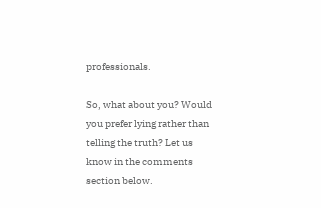professionals.

So, what about you? Would you prefer lying rather than telling the truth? Let us know in the comments section below.